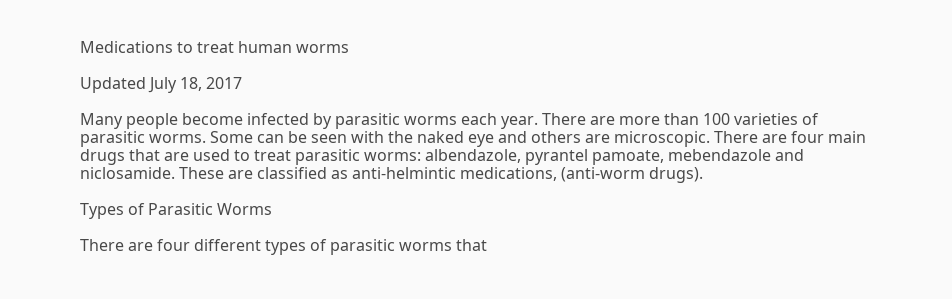Medications to treat human worms

Updated July 18, 2017

Many people become infected by parasitic worms each year. There are more than 100 varieties of parasitic worms. Some can be seen with the naked eye and others are microscopic. There are four main drugs that are used to treat parasitic worms: albendazole, pyrantel pamoate, mebendazole and niclosamide. These are classified as anti-helmintic medications, (anti-worm drugs).

Types of Parasitic Worms

There are four different types of parasitic worms that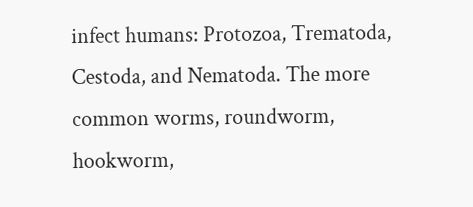infect humans: Protozoa, Trematoda, Cestoda, and Nematoda. The more common worms, roundworm, hookworm,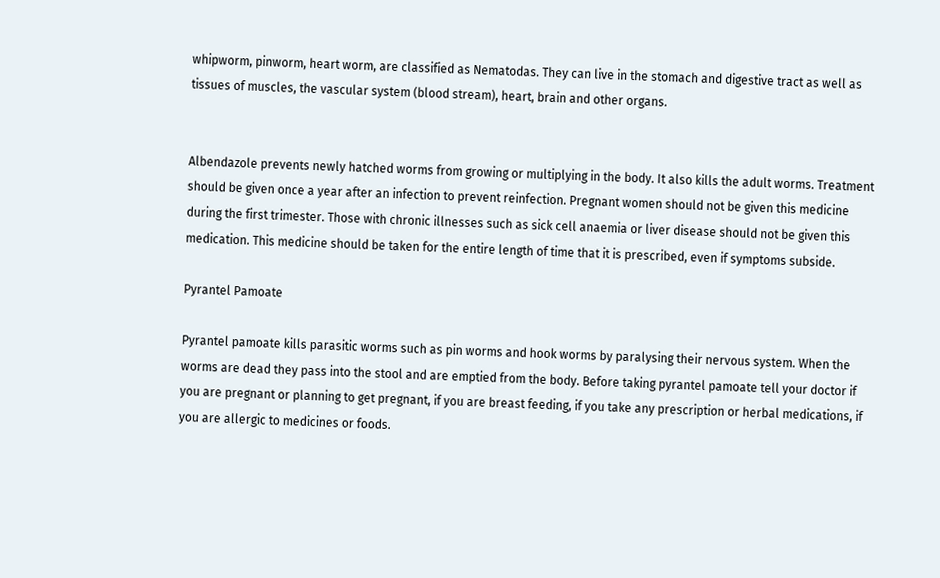whipworm, pinworm, heart worm, are classified as Nematodas. They can live in the stomach and digestive tract as well as tissues of muscles, the vascular system (blood stream), heart, brain and other organs.


Albendazole prevents newly hatched worms from growing or multiplying in the body. It also kills the adult worms. Treatment should be given once a year after an infection to prevent reinfection. Pregnant women should not be given this medicine during the first trimester. Those with chronic illnesses such as sick cell anaemia or liver disease should not be given this medication. This medicine should be taken for the entire length of time that it is prescribed, even if symptoms subside.

Pyrantel Pamoate

Pyrantel pamoate kills parasitic worms such as pin worms and hook worms by paralysing their nervous system. When the worms are dead they pass into the stool and are emptied from the body. Before taking pyrantel pamoate tell your doctor if you are pregnant or planning to get pregnant, if you are breast feeding, if you take any prescription or herbal medications, if you are allergic to medicines or foods.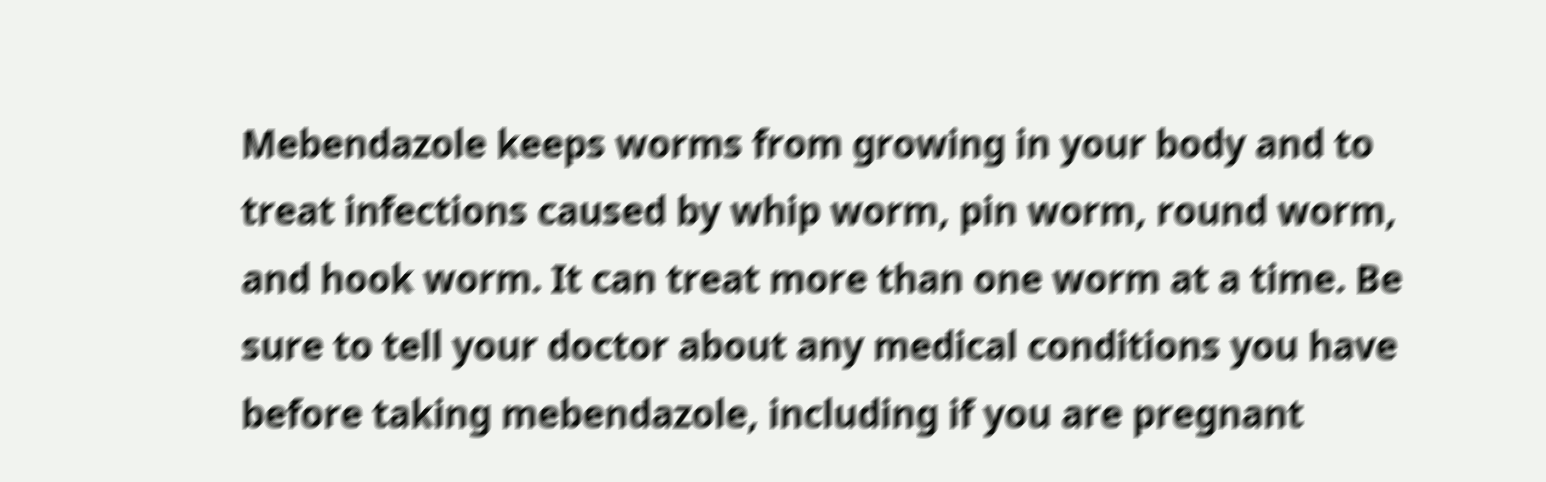Mebendazole keeps worms from growing in your body and to treat infections caused by whip worm, pin worm, round worm, and hook worm. It can treat more than one worm at a time. Be sure to tell your doctor about any medical conditions you have before taking mebendazole, including if you are pregnant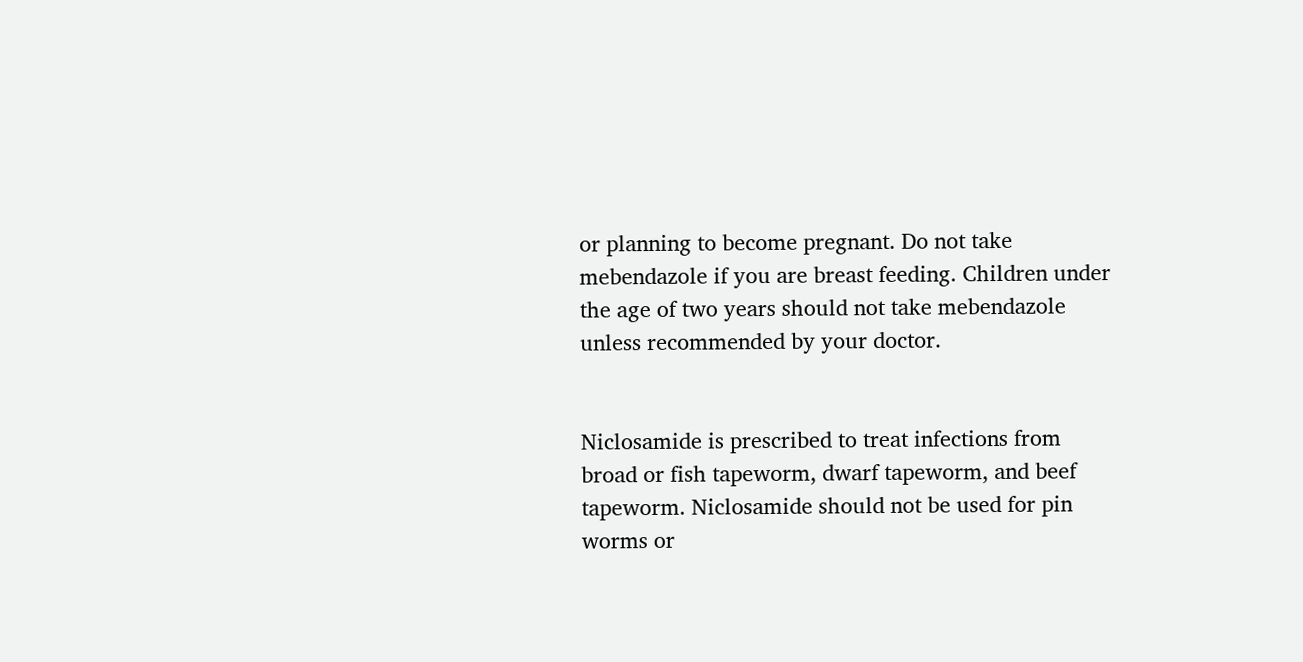or planning to become pregnant. Do not take mebendazole if you are breast feeding. Children under the age of two years should not take mebendazole unless recommended by your doctor.


Niclosamide is prescribed to treat infections from broad or fish tapeworm, dwarf tapeworm, and beef tapeworm. Niclosamide should not be used for pin worms or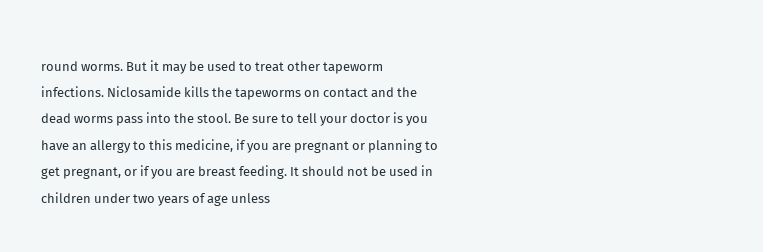round worms. But it may be used to treat other tapeworm infections. Niclosamide kills the tapeworms on contact and the dead worms pass into the stool. Be sure to tell your doctor is you have an allergy to this medicine, if you are pregnant or planning to get pregnant, or if you are breast feeding. It should not be used in children under two years of age unless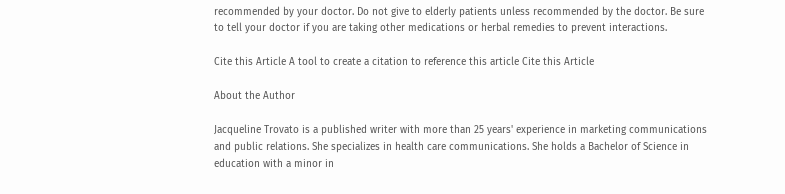recommended by your doctor. Do not give to elderly patients unless recommended by the doctor. Be sure to tell your doctor if you are taking other medications or herbal remedies to prevent interactions.

Cite this Article A tool to create a citation to reference this article Cite this Article

About the Author

Jacqueline Trovato is a published writer with more than 25 years' experience in marketing communications and public relations. She specializes in health care communications. She holds a Bachelor of Science in education with a minor in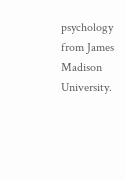psychology from James Madison University.